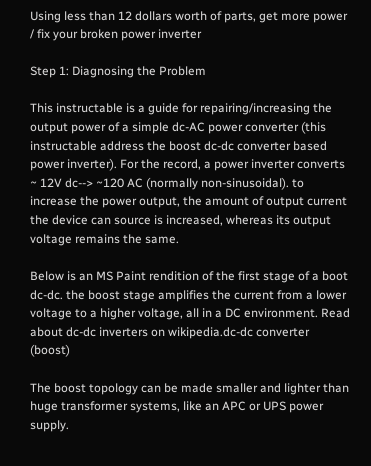Using less than 12 dollars worth of parts, get more power / fix your broken power inverter

Step 1: Diagnosing the Problem

This instructable is a guide for repairing/increasing the output power of a simple dc-AC power converter (this instructable address the boost dc-dc converter based power inverter). For the record, a power inverter converts ~ 12V dc--> ~120 AC (normally non-sinusoidal). to increase the power output, the amount of output current the device can source is increased, whereas its output voltage remains the same.

Below is an MS Paint rendition of the first stage of a boot dc-dc. the boost stage amplifies the current from a lower voltage to a higher voltage, all in a DC environment. Read about dc-dc inverters on wikipedia.dc-dc converter (boost)

The boost topology can be made smaller and lighter than huge transformer systems, like an APC or UPS power supply.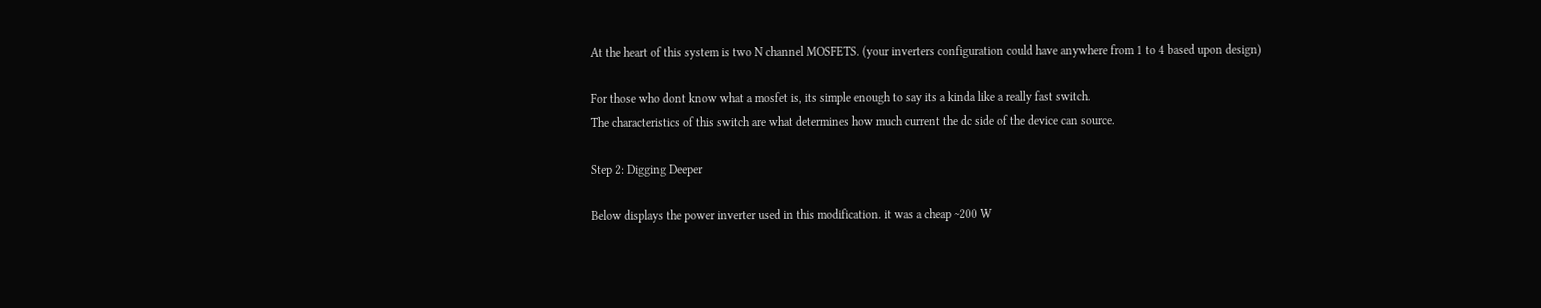At the heart of this system is two N channel MOSFETS. (your inverters configuration could have anywhere from 1 to 4 based upon design)

For those who dont know what a mosfet is, its simple enough to say its a kinda like a really fast switch.
The characteristics of this switch are what determines how much current the dc side of the device can source.

Step 2: Digging Deeper

Below displays the power inverter used in this modification. it was a cheap ~200 W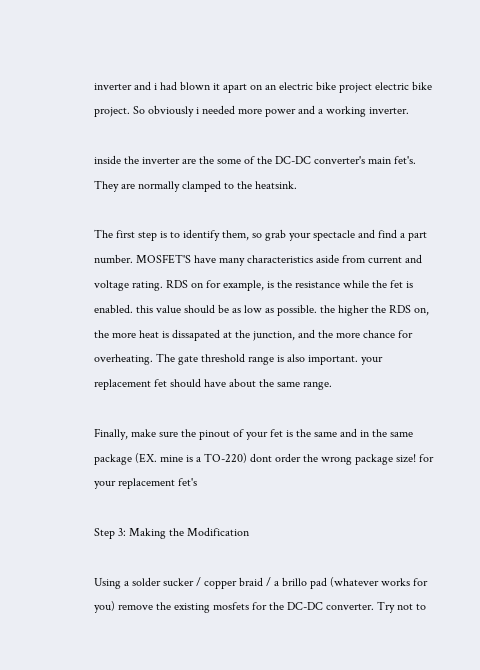inverter and i had blown it apart on an electric bike project electric bike project. So obviously i needed more power and a working inverter.

inside the inverter are the some of the DC-DC converter's main fet's. They are normally clamped to the heatsink.

The first step is to identify them, so grab your spectacle and find a part number. MOSFET'S have many characteristics aside from current and voltage rating. RDS on for example, is the resistance while the fet is enabled. this value should be as low as possible. the higher the RDS on, the more heat is dissapated at the junction, and the more chance for overheating. The gate threshold range is also important. your replacement fet should have about the same range.

Finally, make sure the pinout of your fet is the same and in the same package (EX. mine is a TO-220) dont order the wrong package size! for your replacement fet's

Step 3: Making the Modification

Using a solder sucker / copper braid / a brillo pad (whatever works for you) remove the existing mosfets for the DC-DC converter. Try not to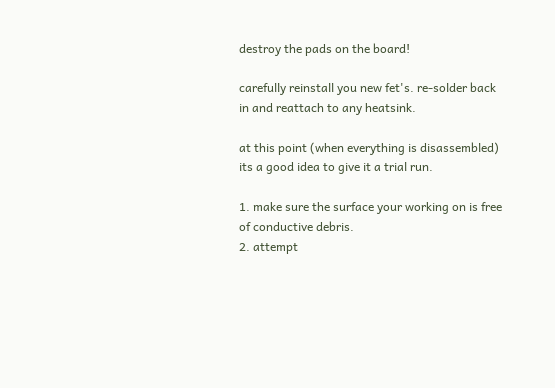destroy the pads on the board!

carefully reinstall you new fet's. re-solder back in and reattach to any heatsink.

at this point (when everything is disassembled) its a good idea to give it a trial run.

1. make sure the surface your working on is free of conductive debris.
2. attempt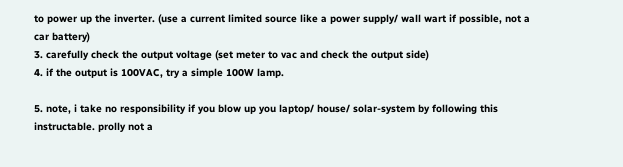to power up the inverter. (use a current limited source like a power supply/ wall wart if possible, not a car battery)
3. carefully check the output voltage (set meter to vac and check the output side)
4. if the output is 100VAC, try a simple 100W lamp.

5. note, i take no responsibility if you blow up you laptop/ house/ solar-system by following this instructable. prolly not a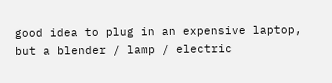good idea to plug in an expensive laptop, but a blender / lamp / electric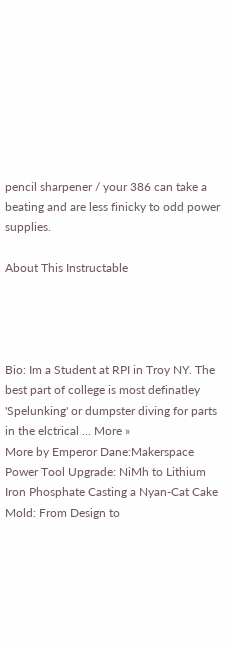pencil sharpener / your 386 can take a beating and are less finicky to odd power supplies.

About This Instructable




Bio: Im a Student at RPI in Troy NY. The best part of college is most definatley 'Spelunking' or dumpster diving for parts in the elctrical ... More »
More by Emperor Dane:Makerspace Power Tool Upgrade: NiMh to Lithium Iron Phosphate Casting a Nyan-Cat Cake Mold: From Design to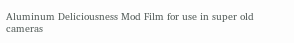Aluminum Deliciousness Mod Film for use in super old cameras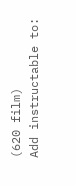(620 film)
Add instructable to: